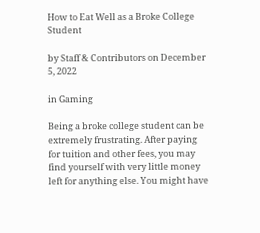How to Eat Well as a Broke College Student

by Staff & Contributors on December 5, 2022

in Gaming

Being a broke college student can be extremely frustrating. After paying for tuition and other fees, you may find yourself with very little money left for anything else. You might have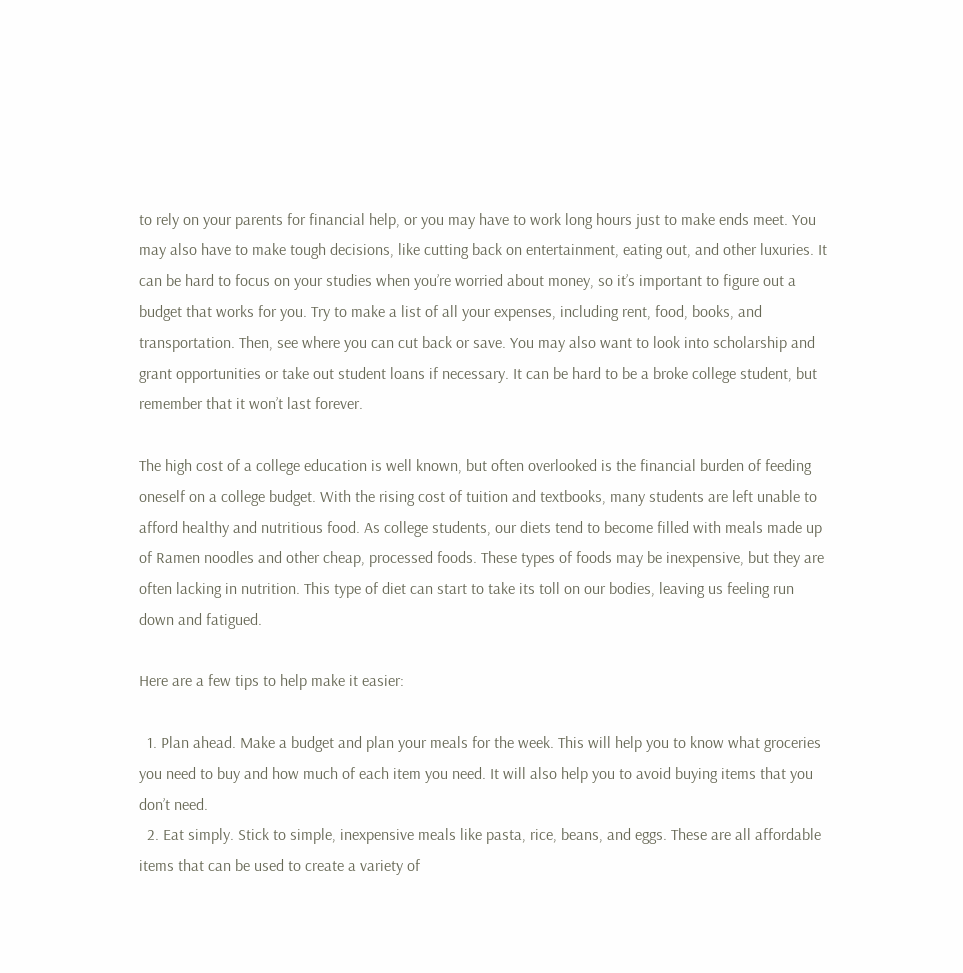to rely on your parents for financial help, or you may have to work long hours just to make ends meet. You may also have to make tough decisions, like cutting back on entertainment, eating out, and other luxuries. It can be hard to focus on your studies when you’re worried about money, so it’s important to figure out a budget that works for you. Try to make a list of all your expenses, including rent, food, books, and transportation. Then, see where you can cut back or save. You may also want to look into scholarship and grant opportunities or take out student loans if necessary. It can be hard to be a broke college student, but remember that it won’t last forever.

The high cost of a college education is well known, but often overlooked is the financial burden of feeding oneself on a college budget. With the rising cost of tuition and textbooks, many students are left unable to afford healthy and nutritious food. As college students, our diets tend to become filled with meals made up of Ramen noodles and other cheap, processed foods. These types of foods may be inexpensive, but they are often lacking in nutrition. This type of diet can start to take its toll on our bodies, leaving us feeling run down and fatigued.

Here are a few tips to help make it easier:

  1. Plan ahead. Make a budget and plan your meals for the week. This will help you to know what groceries you need to buy and how much of each item you need. It will also help you to avoid buying items that you don’t need.
  2. Eat simply. Stick to simple, inexpensive meals like pasta, rice, beans, and eggs. These are all affordable items that can be used to create a variety of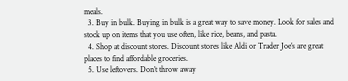meals.
  3. Buy in bulk. Buying in bulk is a great way to save money. Look for sales and stock up on items that you use often, like rice, beans, and pasta.
  4. Shop at discount stores. Discount stores like Aldi or Trader Joe’s are great places to find affordable groceries.
  5. Use leftovers. Don’t throw away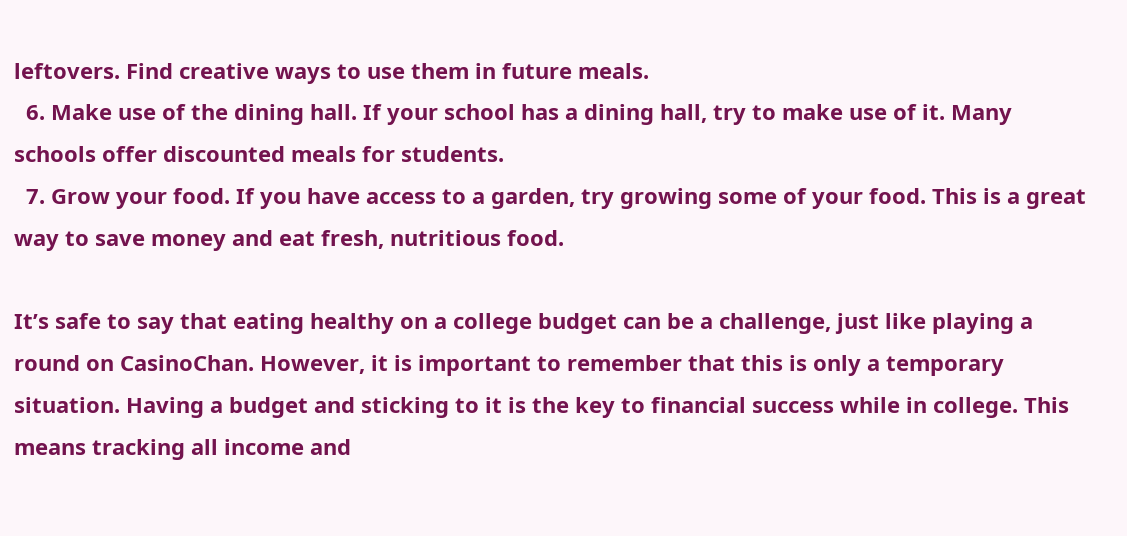leftovers. Find creative ways to use them in future meals.
  6. Make use of the dining hall. If your school has a dining hall, try to make use of it. Many schools offer discounted meals for students.
  7. Grow your food. If you have access to a garden, try growing some of your food. This is a great way to save money and eat fresh, nutritious food.

It’s safe to say that eating healthy on a college budget can be a challenge, just like playing a round on CasinoChan. However, it is important to remember that this is only a temporary situation. Having a budget and sticking to it is the key to financial success while in college. This means tracking all income and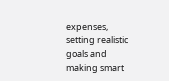expenses, setting realistic goals and making smart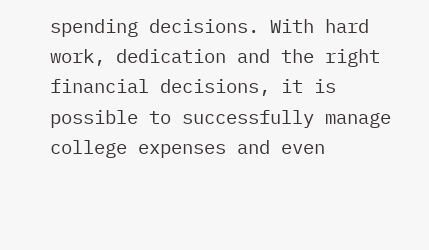spending decisions. With hard work, dedication and the right financial decisions, it is possible to successfully manage college expenses and even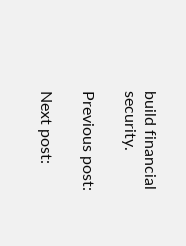build financial security.

Previous post:

Next post: